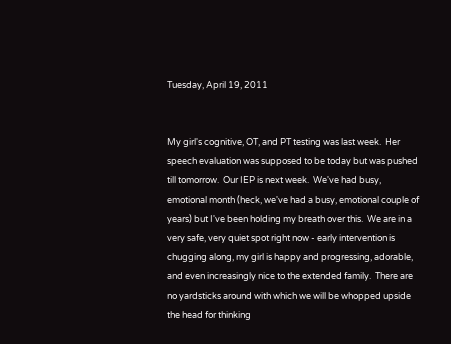Tuesday, April 19, 2011


My girl's cognitive, OT, and PT testing was last week.  Her speech evaluation was supposed to be today but was pushed till tomorrow.  Our IEP is next week.  We've had busy, emotional month (heck, we've had a busy, emotional couple of years) but I've been holding my breath over this.  We are in a very safe, very quiet spot right now - early intervention is chugging along, my girl is happy and progressing, adorable, and even increasingly nice to the extended family.  There are no yardsticks around with which we will be whopped upside the head for thinking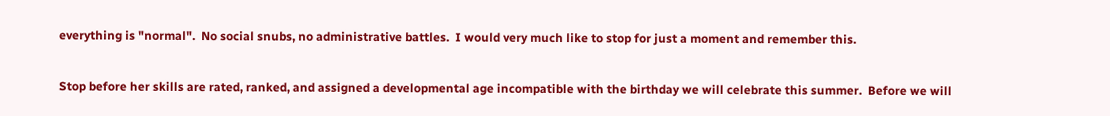everything is "normal".  No social snubs, no administrative battles.  I would very much like to stop for just a moment and remember this.

Stop before her skills are rated, ranked, and assigned a developmental age incompatible with the birthday we will celebrate this summer.  Before we will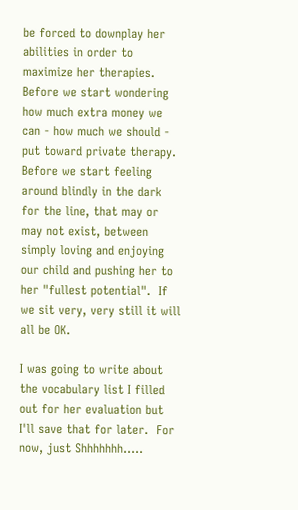be forced to downplay her abilities in order to maximize her therapies.  Before we start wondering how much extra money we can - how much we should - put toward private therapy.  Before we start feeling around blindly in the dark for the line, that may or may not exist, between simply loving and enjoying our child and pushing her to her "fullest potential".  If we sit very, very still it will all be OK.

I was going to write about the vocabulary list I filled out for her evaluation but I'll save that for later.  For now, just Shhhhhhh.....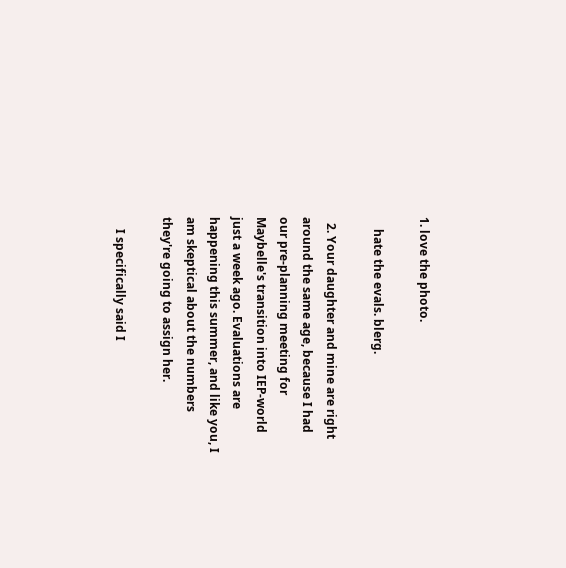1. love the photo.

    hate the evals. blerg.

  2. Your daughter and mine are right around the same age, because I had our pre-planning meeting for Maybelle's transition into IEP-world just a week ago. Evaluations are happening this summer, and like you, I am skeptical about the numbers they're going to assign her.

    I specifically said I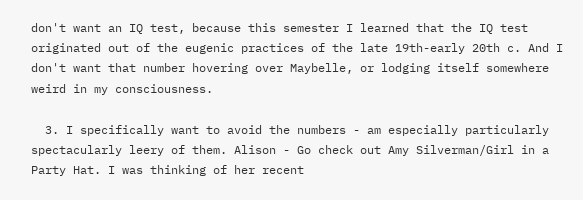don't want an IQ test, because this semester I learned that the IQ test originated out of the eugenic practices of the late 19th-early 20th c. And I don't want that number hovering over Maybelle, or lodging itself somewhere weird in my consciousness.

  3. I specifically want to avoid the numbers - am especially particularly spectacularly leery of them. Alison - Go check out Amy Silverman/Girl in a Party Hat. I was thinking of her recent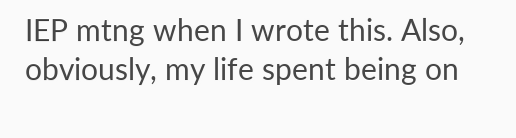IEP mtng when I wrote this. Also, obviously, my life spent being on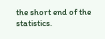the short end of the statistics.